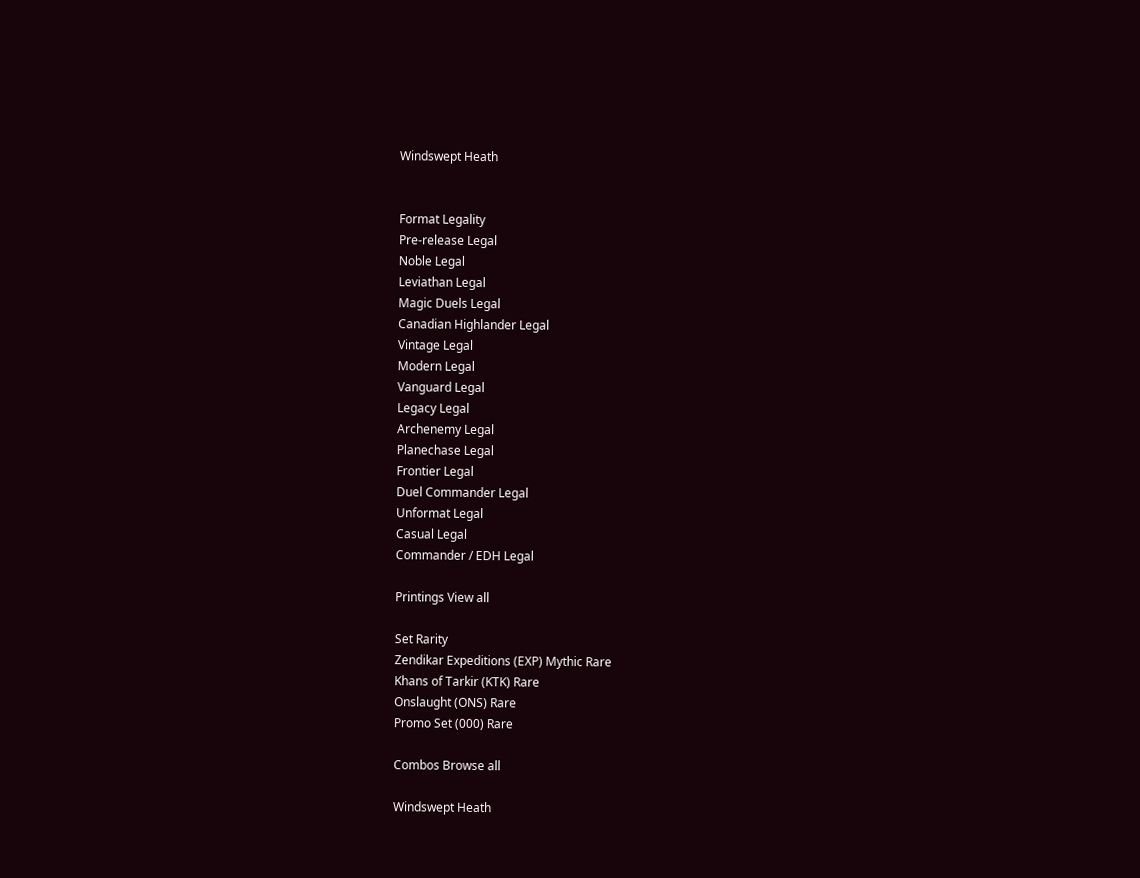Windswept Heath


Format Legality
Pre-release Legal
Noble Legal
Leviathan Legal
Magic Duels Legal
Canadian Highlander Legal
Vintage Legal
Modern Legal
Vanguard Legal
Legacy Legal
Archenemy Legal
Planechase Legal
Frontier Legal
Duel Commander Legal
Unformat Legal
Casual Legal
Commander / EDH Legal

Printings View all

Set Rarity
Zendikar Expeditions (EXP) Mythic Rare
Khans of Tarkir (KTK) Rare
Onslaught (ONS) Rare
Promo Set (000) Rare

Combos Browse all

Windswept Heath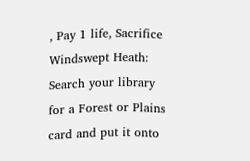, Pay 1 life, Sacrifice Windswept Heath: Search your library for a Forest or Plains card and put it onto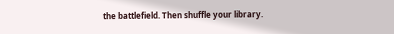the battlefield. Then shuffle your library.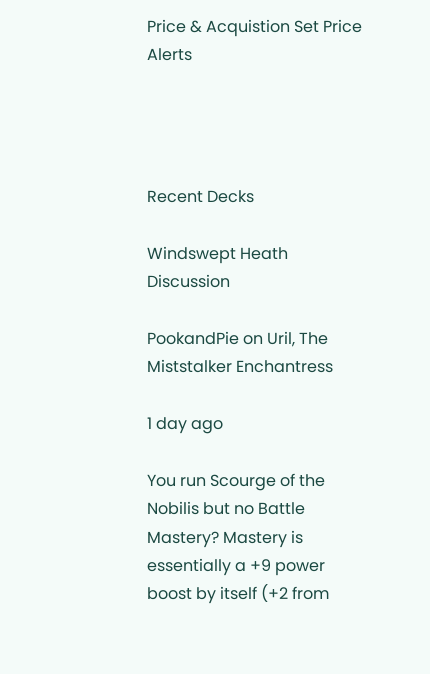Price & Acquistion Set Price Alerts




Recent Decks

Windswept Heath Discussion

PookandPie on Uril, The Miststalker Enchantress

1 day ago

You run Scourge of the Nobilis but no Battle Mastery? Mastery is essentially a +9 power boost by itself (+2 from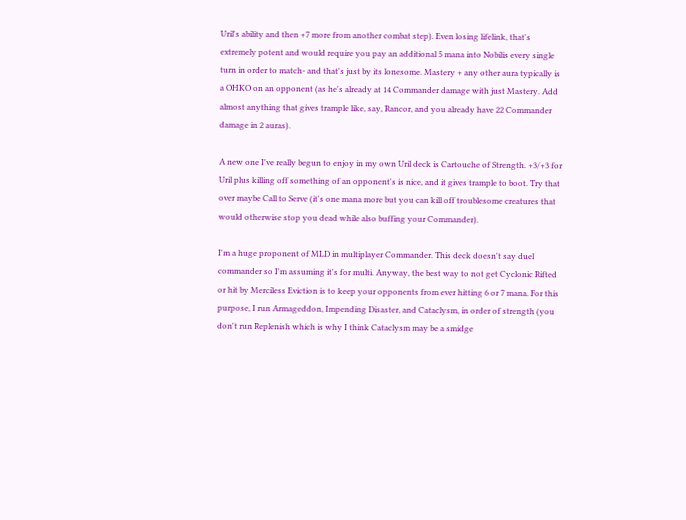Uril's ability and then +7 more from another combat step). Even losing lifelink, that's extremely potent and would require you pay an additional 5 mana into Nobilis every single turn in order to match- and that's just by its lonesome. Mastery + any other aura typically is a OHKO on an opponent (as he's already at 14 Commander damage with just Mastery. Add almost anything that gives trample like, say, Rancor, and you already have 22 Commander damage in 2 auras).

A new one I've really begun to enjoy in my own Uril deck is Cartouche of Strength. +3/+3 for Uril plus killing off something of an opponent's is nice, and it gives trample to boot. Try that over maybe Call to Serve (it's one mana more but you can kill off troublesome creatures that would otherwise stop you dead while also buffing your Commander).

I'm a huge proponent of MLD in multiplayer Commander. This deck doesn't say duel commander so I'm assuming it's for multi. Anyway, the best way to not get Cyclonic Rifted or hit by Merciless Eviction is to keep your opponents from ever hitting 6 or 7 mana. For this purpose, I run Armageddon, Impending Disaster, and Cataclysm, in order of strength (you don't run Replenish which is why I think Cataclysm may be a smidge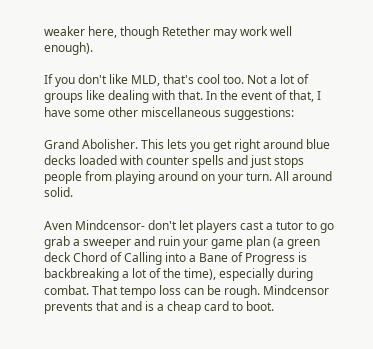weaker here, though Retether may work well enough).

If you don't like MLD, that's cool too. Not a lot of groups like dealing with that. In the event of that, I have some other miscellaneous suggestions:

Grand Abolisher. This lets you get right around blue decks loaded with counter spells and just stops people from playing around on your turn. All around solid.

Aven Mindcensor- don't let players cast a tutor to go grab a sweeper and ruin your game plan (a green deck Chord of Calling into a Bane of Progress is backbreaking a lot of the time), especially during combat. That tempo loss can be rough. Mindcensor prevents that and is a cheap card to boot.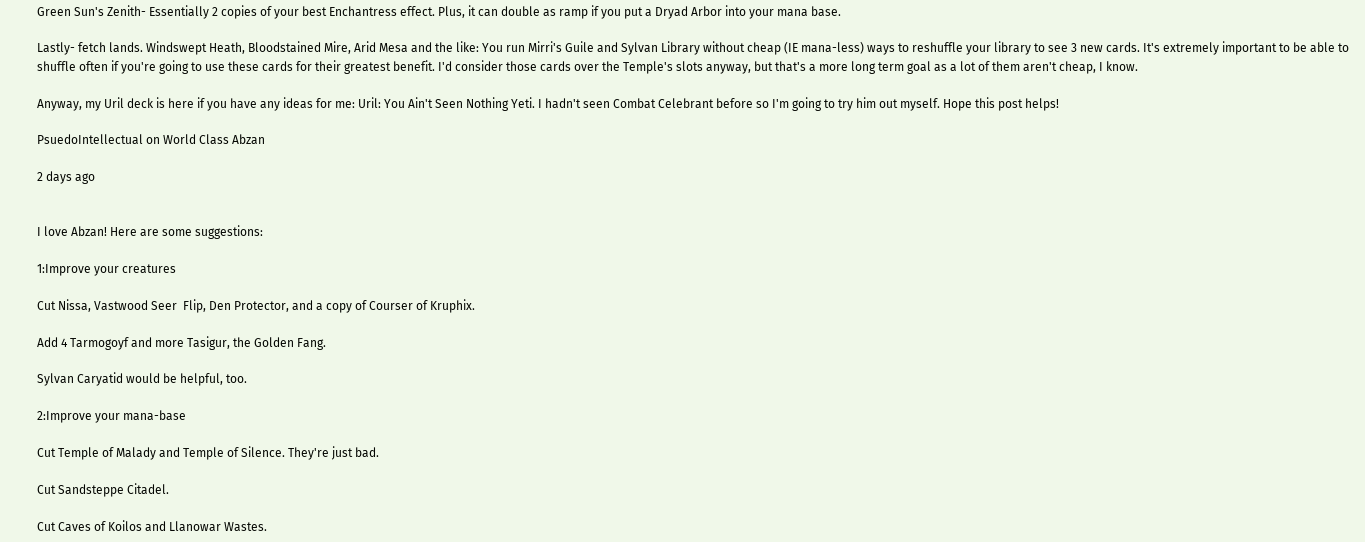Green Sun's Zenith- Essentially 2 copies of your best Enchantress effect. Plus, it can double as ramp if you put a Dryad Arbor into your mana base.

Lastly- fetch lands. Windswept Heath, Bloodstained Mire, Arid Mesa and the like: You run Mirri's Guile and Sylvan Library without cheap (IE mana-less) ways to reshuffle your library to see 3 new cards. It's extremely important to be able to shuffle often if you're going to use these cards for their greatest benefit. I'd consider those cards over the Temple's slots anyway, but that's a more long term goal as a lot of them aren't cheap, I know.

Anyway, my Uril deck is here if you have any ideas for me: Uril: You Ain't Seen Nothing Yeti. I hadn't seen Combat Celebrant before so I'm going to try him out myself. Hope this post helps!

PsuedoIntellectual on World Class Abzan

2 days ago


I love Abzan! Here are some suggestions:

1:Improve your creatures

Cut Nissa, Vastwood Seer  Flip, Den Protector, and a copy of Courser of Kruphix.

Add 4 Tarmogoyf and more Tasigur, the Golden Fang.

Sylvan Caryatid would be helpful, too.

2:Improve your mana-base

Cut Temple of Malady and Temple of Silence. They're just bad.

Cut Sandsteppe Citadel.

Cut Caves of Koilos and Llanowar Wastes.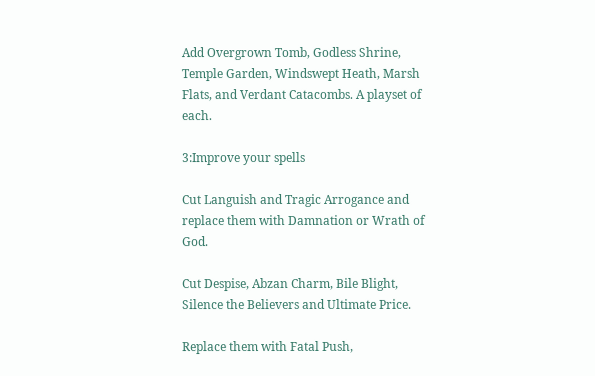Add Overgrown Tomb, Godless Shrine, Temple Garden, Windswept Heath, Marsh Flats, and Verdant Catacombs. A playset of each.

3:Improve your spells

Cut Languish and Tragic Arrogance and replace them with Damnation or Wrath of God.

Cut Despise, Abzan Charm, Bile Blight, Silence the Believers and Ultimate Price.

Replace them with Fatal Push,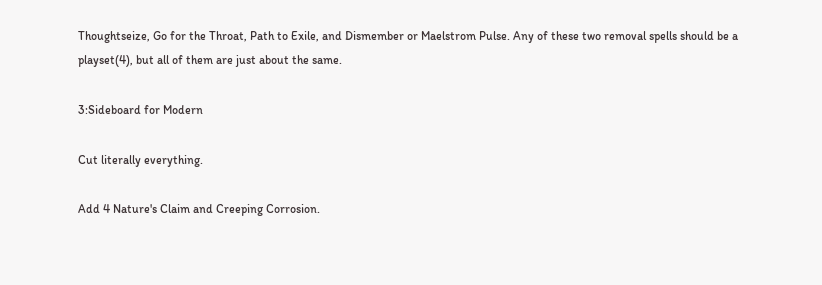Thoughtseize, Go for the Throat, Path to Exile, and Dismember or Maelstrom Pulse. Any of these two removal spells should be a playset(4), but all of them are just about the same.

3:Sideboard for Modern

Cut literally everything.

Add 4 Nature's Claim and Creeping Corrosion.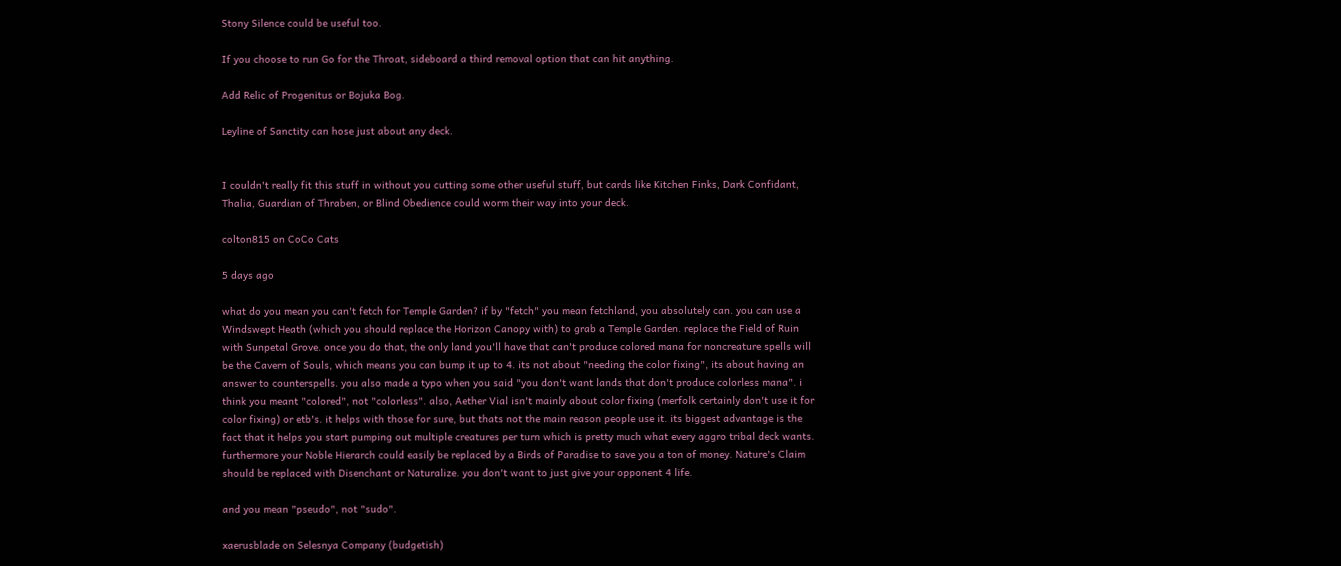Stony Silence could be useful too.

If you choose to run Go for the Throat, sideboard a third removal option that can hit anything.

Add Relic of Progenitus or Bojuka Bog.

Leyline of Sanctity can hose just about any deck.


I couldn't really fit this stuff in without you cutting some other useful stuff, but cards like Kitchen Finks, Dark Confidant, Thalia, Guardian of Thraben, or Blind Obedience could worm their way into your deck.

colton815 on CoCo Cats

5 days ago

what do you mean you can't fetch for Temple Garden? if by "fetch" you mean fetchland, you absolutely can. you can use a Windswept Heath (which you should replace the Horizon Canopy with) to grab a Temple Garden. replace the Field of Ruin with Sunpetal Grove. once you do that, the only land you'll have that can't produce colored mana for noncreature spells will be the Cavern of Souls, which means you can bump it up to 4. its not about "needing the color fixing", its about having an answer to counterspells. you also made a typo when you said "you don't want lands that don't produce colorless mana". i think you meant "colored", not "colorless". also, Aether Vial isn't mainly about color fixing (merfolk certainly don't use it for color fixing) or etb's. it helps with those for sure, but thats not the main reason people use it. its biggest advantage is the fact that it helps you start pumping out multiple creatures per turn which is pretty much what every aggro tribal deck wants. furthermore your Noble Hierarch could easily be replaced by a Birds of Paradise to save you a ton of money. Nature's Claim should be replaced with Disenchant or Naturalize. you don't want to just give your opponent 4 life.

and you mean "pseudo", not "sudo".

xaerusblade on Selesnya Company (budgetish)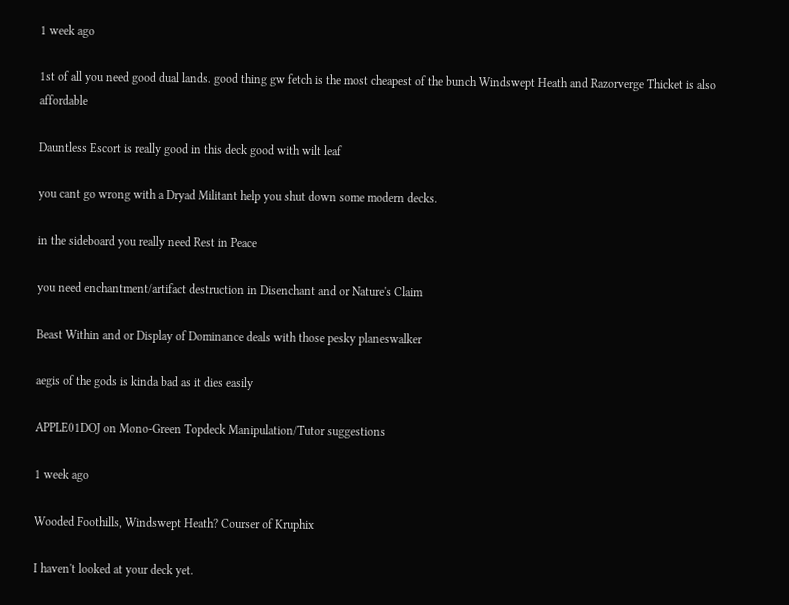1 week ago

1st of all you need good dual lands. good thing gw fetch is the most cheapest of the bunch Windswept Heath and Razorverge Thicket is also affordable

Dauntless Escort is really good in this deck good with wilt leaf

you cant go wrong with a Dryad Militant help you shut down some modern decks.

in the sideboard you really need Rest in Peace

you need enchantment/artifact destruction in Disenchant and or Nature's Claim

Beast Within and or Display of Dominance deals with those pesky planeswalker

aegis of the gods is kinda bad as it dies easily

APPLE01DOJ on Mono-Green Topdeck Manipulation/Tutor suggestions

1 week ago

Wooded Foothills, Windswept Heath? Courser of Kruphix

I haven't looked at your deck yet.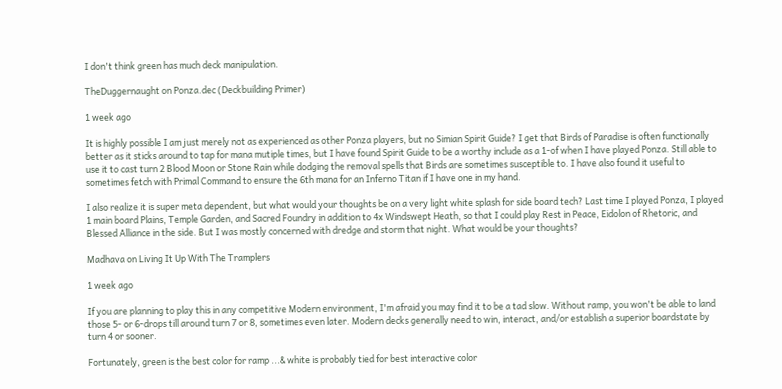I don't think green has much deck manipulation.

TheDuggernaught on Ponza.dec (Deckbuilding Primer)

1 week ago

It is highly possible I am just merely not as experienced as other Ponza players, but no Simian Spirit Guide? I get that Birds of Paradise is often functionally better as it sticks around to tap for mana mutiple times, but I have found Spirit Guide to be a worthy include as a 1-of when I have played Ponza. Still able to use it to cast turn 2 Blood Moon or Stone Rain while dodging the removal spells that Birds are sometimes susceptible to. I have also found it useful to sometimes fetch with Primal Command to ensure the 6th mana for an Inferno Titan if I have one in my hand.

I also realize it is super meta dependent, but what would your thoughts be on a very light white splash for side board tech? Last time I played Ponza, I played 1 main board Plains, Temple Garden, and Sacred Foundry in addition to 4x Windswept Heath, so that I could play Rest in Peace, Eidolon of Rhetoric, and Blessed Alliance in the side. But I was mostly concerned with dredge and storm that night. What would be your thoughts?

Madhava on Living It Up With The Tramplers

1 week ago

If you are planning to play this in any competitive Modern environment, I'm afraid you may find it to be a tad slow. Without ramp, you won't be able to land those 5- or 6-drops till around turn 7 or 8, sometimes even later. Modern decks generally need to win, interact, and/or establish a superior boardstate by turn 4 or sooner.

Fortunately, green is the best color for ramp ...& white is probably tied for best interactive color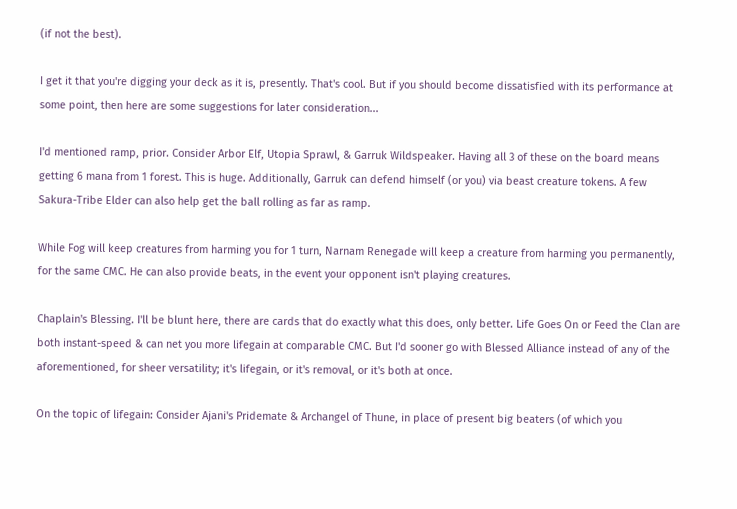(if not the best).

I get it that you're digging your deck as it is, presently. That's cool. But if you should become dissatisfied with its performance at some point, then here are some suggestions for later consideration...

I'd mentioned ramp, prior. Consider Arbor Elf, Utopia Sprawl, & Garruk Wildspeaker. Having all 3 of these on the board means getting 6 mana from 1 forest. This is huge. Additionally, Garruk can defend himself (or you) via beast creature tokens. A few Sakura-Tribe Elder can also help get the ball rolling as far as ramp.

While Fog will keep creatures from harming you for 1 turn, Narnam Renegade will keep a creature from harming you permanently, for the same CMC. He can also provide beats, in the event your opponent isn't playing creatures.

Chaplain's Blessing. I'll be blunt here, there are cards that do exactly what this does, only better. Life Goes On or Feed the Clan are both instant-speed & can net you more lifegain at comparable CMC. But I'd sooner go with Blessed Alliance instead of any of the aforementioned, for sheer versatility; it's lifegain, or it's removal, or it's both at once.

On the topic of lifegain: Consider Ajani's Pridemate & Archangel of Thune, in place of present big beaters (of which you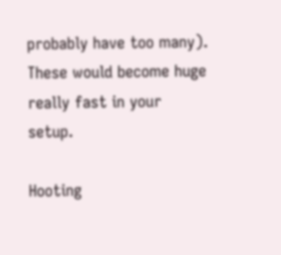probably have too many). These would become huge really fast in your setup.

Hooting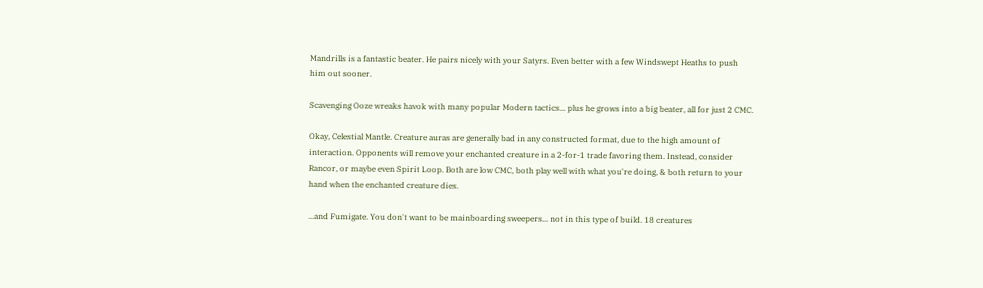Mandrills is a fantastic beater. He pairs nicely with your Satyrs. Even better with a few Windswept Heaths to push him out sooner.

Scavenging Ooze wreaks havok with many popular Modern tactics... plus he grows into a big beater, all for just 2 CMC.

Okay, Celestial Mantle. Creature auras are generally bad in any constructed format, due to the high amount of interaction. Opponents will remove your enchanted creature in a 2-for-1 trade favoring them. Instead, consider Rancor, or maybe even Spirit Loop. Both are low CMC, both play well with what you're doing, & both return to your hand when the enchanted creature dies.

...and Fumigate. You don't want to be mainboarding sweepers... not in this type of build. 18 creatures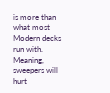is more than what most Modern decks run with. Meaning, sweepers will hurt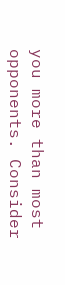you more than most opponents. Consider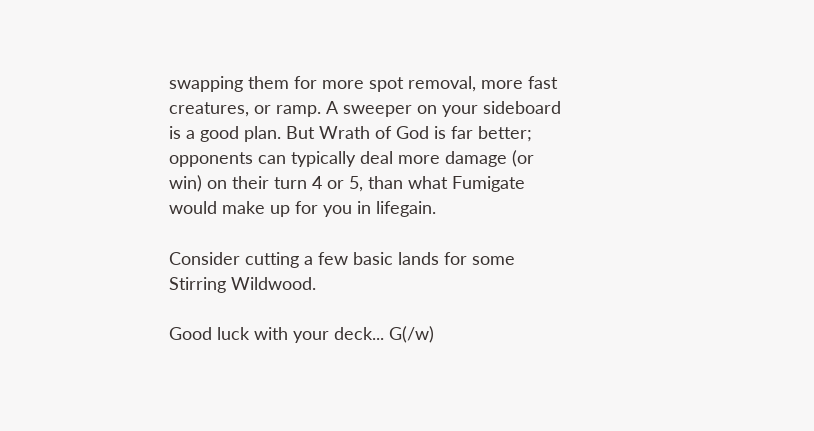swapping them for more spot removal, more fast creatures, or ramp. A sweeper on your sideboard is a good plan. But Wrath of God is far better; opponents can typically deal more damage (or win) on their turn 4 or 5, than what Fumigate would make up for you in lifegain.

Consider cutting a few basic lands for some Stirring Wildwood.

Good luck with your deck... G(/w)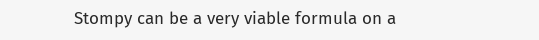Stompy can be a very viable formula on a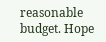reasonable budget. Hope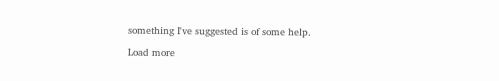something I've suggested is of some help.

Load more